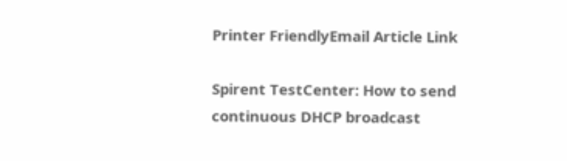Printer FriendlyEmail Article Link

Spirent TestCenter: How to send continuous DHCP broadcast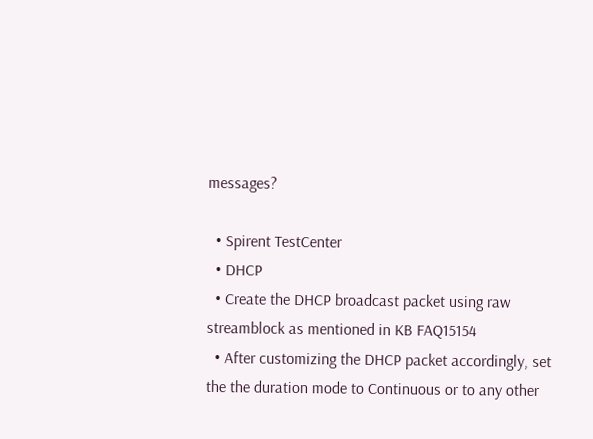messages?

  • Spirent TestCenter
  • DHCP
  • Create the DHCP broadcast packet using raw streamblock as mentioned in KB FAQ15154
  • After customizing the DHCP packet accordingly, set the the duration mode to Continuous or to any other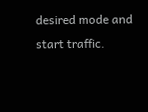desired mode and start traffic.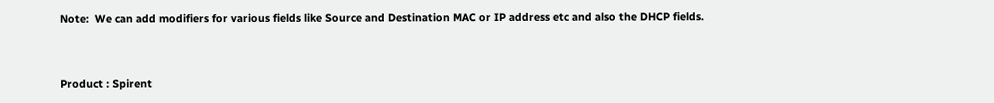Note:  We can add modifiers for various fields like Source and Destination MAC or IP address etc and also the DHCP fields.


Product : Spirent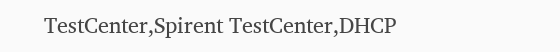TestCenter,Spirent TestCenter,DHCP